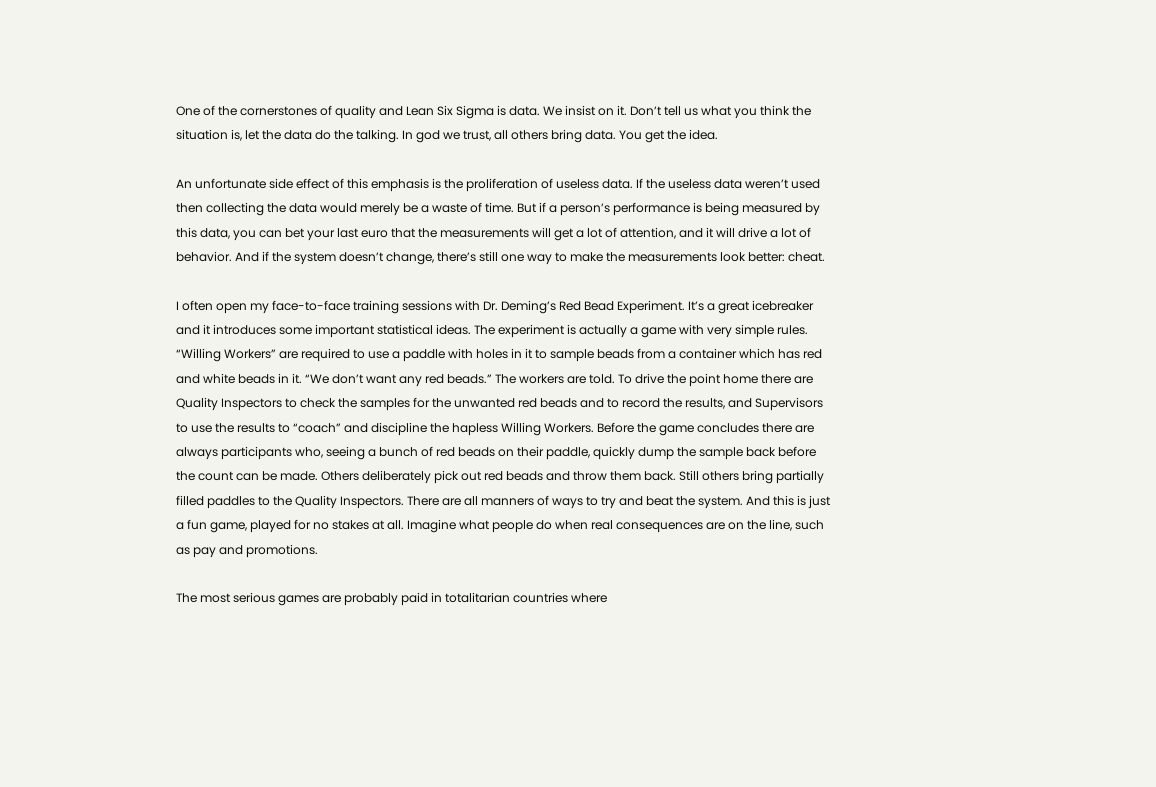One of the cornerstones of quality and Lean Six Sigma is data. We insist on it. Don’t tell us what you think the situation is, let the data do the talking. In god we trust, all others bring data. You get the idea.

An unfortunate side effect of this emphasis is the proliferation of useless data. If the useless data weren’t used then collecting the data would merely be a waste of time. But if a person’s performance is being measured by this data, you can bet your last euro that the measurements will get a lot of attention, and it will drive a lot of behavior. And if the system doesn’t change, there’s still one way to make the measurements look better: cheat.

I often open my face-to-face training sessions with Dr. Deming’s Red Bead Experiment. It’s a great icebreaker and it introduces some important statistical ideas. The experiment is actually a game with very simple rules. “Willing Workers” are required to use a paddle with holes in it to sample beads from a container which has red and white beads in it. “We don’t want any red beads.” The workers are told. To drive the point home there are Quality Inspectors to check the samples for the unwanted red beads and to record the results, and Supervisors to use the results to “coach” and discipline the hapless Willing Workers. Before the game concludes there are always participants who, seeing a bunch of red beads on their paddle, quickly dump the sample back before the count can be made. Others deliberately pick out red beads and throw them back. Still others bring partially filled paddles to the Quality Inspectors. There are all manners of ways to try and beat the system. And this is just a fun game, played for no stakes at all. Imagine what people do when real consequences are on the line, such as pay and promotions.

The most serious games are probably paid in totalitarian countries where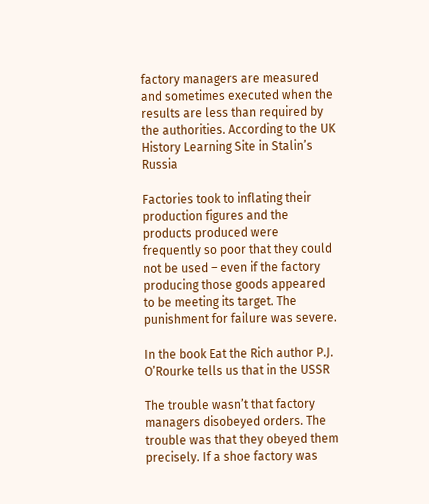factory managers are measured and sometimes executed when the results are less than required by the authorities. According to the UK History Learning Site in Stalin’s Russia

Factories took to inflating their production figures and the products produced were frequently so poor that they could not be used – even if the factory producing those goods appeared to be meeting its target. The punishment for failure was severe.

In the book Eat the Rich author P.J. O’Rourke tells us that in the USSR

The trouble wasn’t that factory managers disobeyed orders. The trouble was that they obeyed them precisely. If a shoe factory was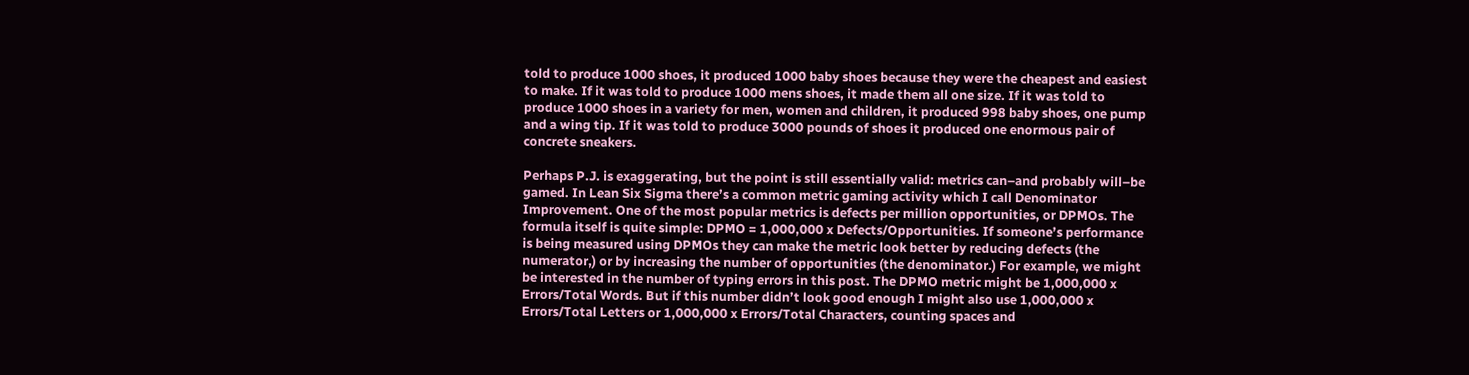told to produce 1000 shoes, it produced 1000 baby shoes because they were the cheapest and easiest to make. If it was told to produce 1000 mens shoes, it made them all one size. If it was told to produce 1000 shoes in a variety for men, women and children, it produced 998 baby shoes, one pump and a wing tip. If it was told to produce 3000 pounds of shoes it produced one enormous pair of concrete sneakers.

Perhaps P.J. is exaggerating, but the point is still essentially valid: metrics can–and probably will–be gamed. In Lean Six Sigma there’s a common metric gaming activity which I call Denominator Improvement. One of the most popular metrics is defects per million opportunities, or DPMOs. The formula itself is quite simple: DPMO = 1,000,000 x Defects/Opportunities. If someone’s performance is being measured using DPMOs they can make the metric look better by reducing defects (the numerator,) or by increasing the number of opportunities (the denominator.) For example, we might be interested in the number of typing errors in this post. The DPMO metric might be 1,000,000 x Errors/Total Words. But if this number didn’t look good enough I might also use 1,000,000 x Errors/Total Letters or 1,000,000 x Errors/Total Characters, counting spaces and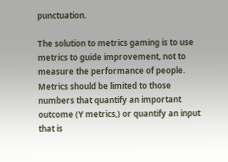punctuation.

The solution to metrics gaming is to use metrics to guide improvement, not to measure the performance of people. Metrics should be limited to those numbers that quantify an important outcome (Y metrics,) or quantify an input that is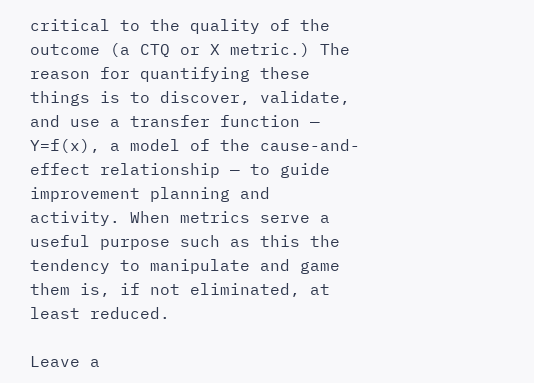critical to the quality of the outcome (a CTQ or X metric.) The reason for quantifying these things is to discover, validate, and use a transfer function — Y=f(x), a model of the cause-and-effect relationship — to guide improvement planning and activity. When metrics serve a useful purpose such as this the tendency to manipulate and game them is, if not eliminated, at least reduced.

Leave a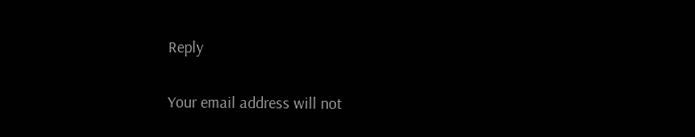Reply

Your email address will not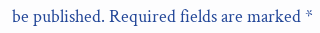be published. Required fields are marked *